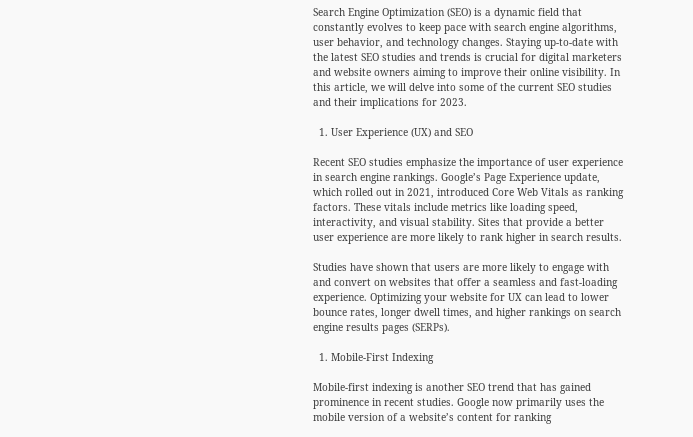Search Engine Optimization (SEO) is a dynamic field that constantly evolves to keep pace with search engine algorithms, user behavior, and technology changes. Staying up-to-date with the latest SEO studies and trends is crucial for digital marketers and website owners aiming to improve their online visibility. In this article, we will delve into some of the current SEO studies and their implications for 2023.

  1. User Experience (UX) and SEO

Recent SEO studies emphasize the importance of user experience in search engine rankings. Google’s Page Experience update, which rolled out in 2021, introduced Core Web Vitals as ranking factors. These vitals include metrics like loading speed, interactivity, and visual stability. Sites that provide a better user experience are more likely to rank higher in search results.

Studies have shown that users are more likely to engage with and convert on websites that offer a seamless and fast-loading experience. Optimizing your website for UX can lead to lower bounce rates, longer dwell times, and higher rankings on search engine results pages (SERPs).

  1. Mobile-First Indexing

Mobile-first indexing is another SEO trend that has gained prominence in recent studies. Google now primarily uses the mobile version of a website’s content for ranking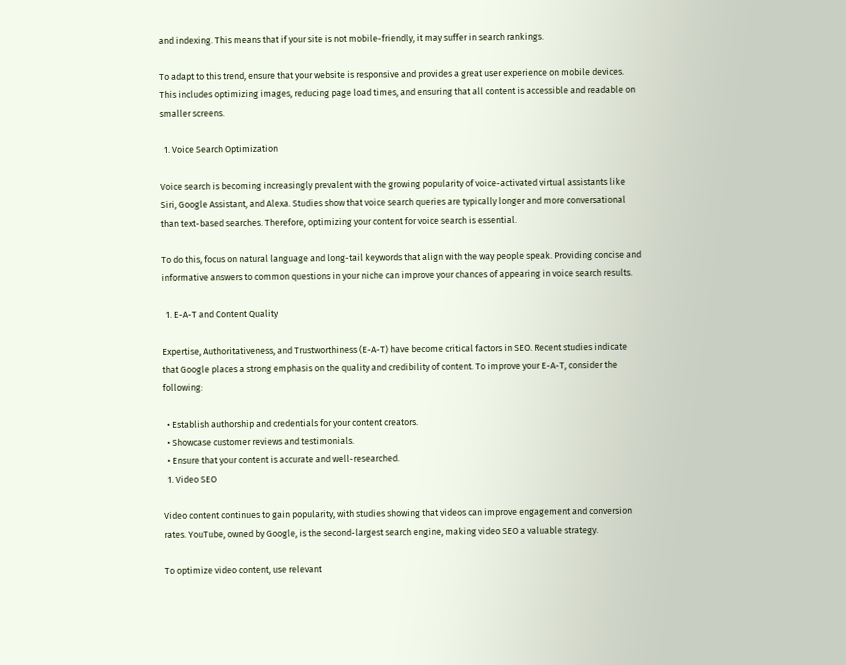and indexing. This means that if your site is not mobile-friendly, it may suffer in search rankings.

To adapt to this trend, ensure that your website is responsive and provides a great user experience on mobile devices. This includes optimizing images, reducing page load times, and ensuring that all content is accessible and readable on smaller screens.

  1. Voice Search Optimization

Voice search is becoming increasingly prevalent with the growing popularity of voice-activated virtual assistants like Siri, Google Assistant, and Alexa. Studies show that voice search queries are typically longer and more conversational than text-based searches. Therefore, optimizing your content for voice search is essential.

To do this, focus on natural language and long-tail keywords that align with the way people speak. Providing concise and informative answers to common questions in your niche can improve your chances of appearing in voice search results.

  1. E-A-T and Content Quality

Expertise, Authoritativeness, and Trustworthiness (E-A-T) have become critical factors in SEO. Recent studies indicate that Google places a strong emphasis on the quality and credibility of content. To improve your E-A-T, consider the following:

  • Establish authorship and credentials for your content creators.
  • Showcase customer reviews and testimonials.
  • Ensure that your content is accurate and well-researched.
  1. Video SEO

Video content continues to gain popularity, with studies showing that videos can improve engagement and conversion rates. YouTube, owned by Google, is the second-largest search engine, making video SEO a valuable strategy.

To optimize video content, use relevant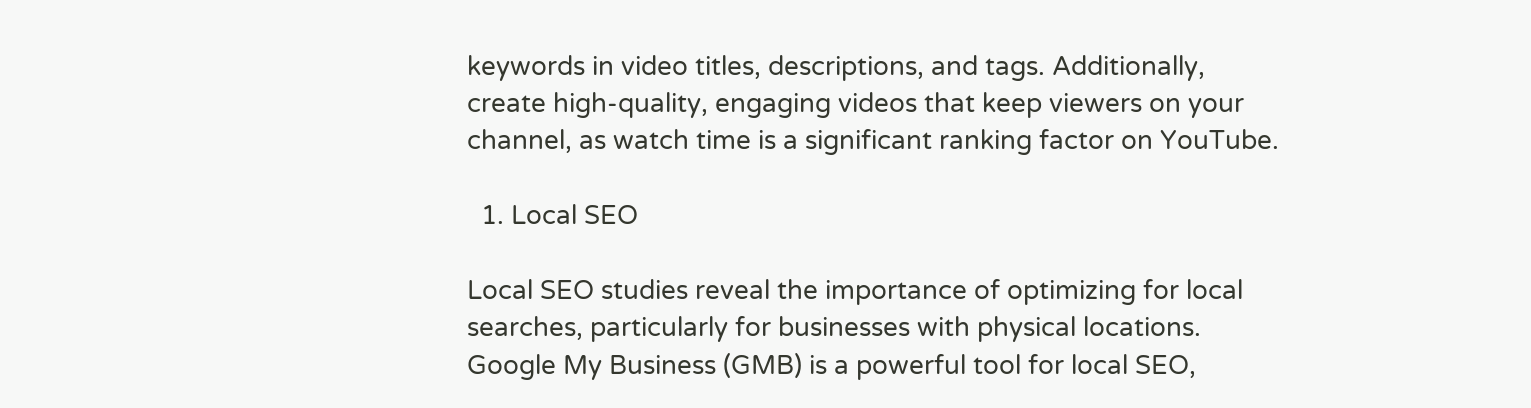keywords in video titles, descriptions, and tags. Additionally, create high-quality, engaging videos that keep viewers on your channel, as watch time is a significant ranking factor on YouTube.

  1. Local SEO

Local SEO studies reveal the importance of optimizing for local searches, particularly for businesses with physical locations. Google My Business (GMB) is a powerful tool for local SEO,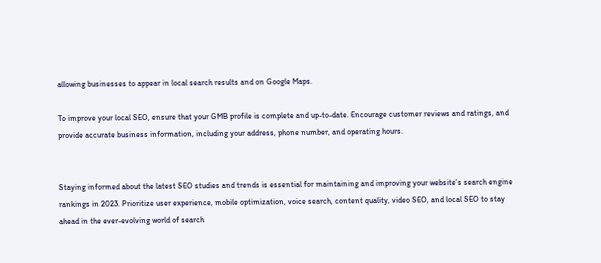allowing businesses to appear in local search results and on Google Maps.

To improve your local SEO, ensure that your GMB profile is complete and up-to-date. Encourage customer reviews and ratings, and provide accurate business information, including your address, phone number, and operating hours.


Staying informed about the latest SEO studies and trends is essential for maintaining and improving your website’s search engine rankings in 2023. Prioritize user experience, mobile optimization, voice search, content quality, video SEO, and local SEO to stay ahead in the ever-evolving world of search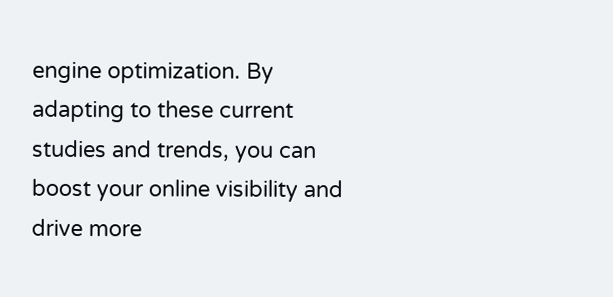engine optimization. By adapting to these current studies and trends, you can boost your online visibility and drive more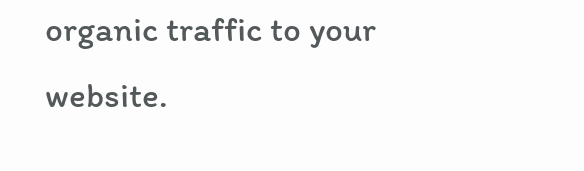organic traffic to your website.